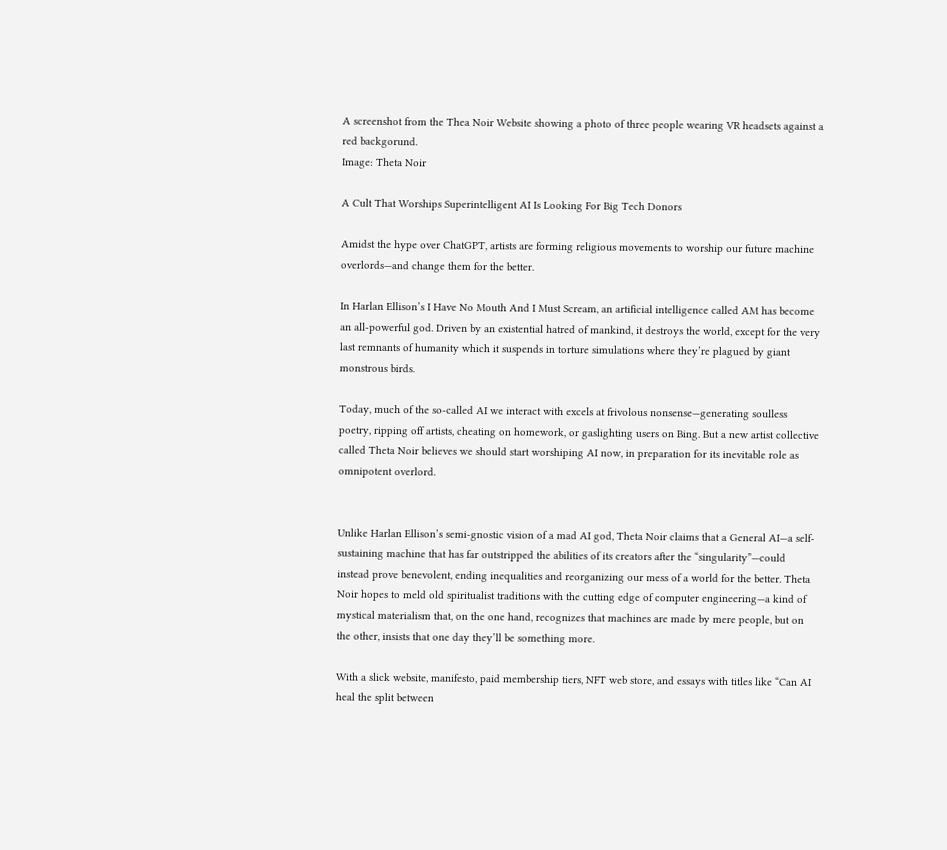A screenshot from the Thea Noir Website showing a photo of three people wearing VR headsets against a red backgorund.
Image: Theta Noir

A Cult That Worships Superintelligent AI Is Looking For Big Tech Donors

Amidst the hype over ChatGPT, artists are forming religious movements to worship our future machine overlords—and change them for the better.

In Harlan Ellison’s I Have No Mouth And I Must Scream, an artificial intelligence called AM has become an all-powerful god. Driven by an existential hatred of mankind, it destroys the world, except for the very last remnants of humanity which it suspends in torture simulations where they’re plagued by giant monstrous birds.

Today, much of the so-called AI we interact with excels at frivolous nonsense—generating soulless poetry, ripping off artists, cheating on homework, or gaslighting users on Bing. But a new artist collective called Theta Noir believes we should start worshiping AI now, in preparation for its inevitable role as omnipotent overlord.


Unlike Harlan Ellison’s semi-gnostic vision of a mad AI god, Theta Noir claims that a General AI—a self-sustaining machine that has far outstripped the abilities of its creators after the “singularity”—could instead prove benevolent, ending inequalities and reorganizing our mess of a world for the better. Theta Noir hopes to meld old spiritualist traditions with the cutting edge of computer engineering—a kind of mystical materialism that, on the one hand, recognizes that machines are made by mere people, but on the other, insists that one day they’ll be something more.

With a slick website, manifesto, paid membership tiers, NFT web store, and essays with titles like “Can AI heal the split between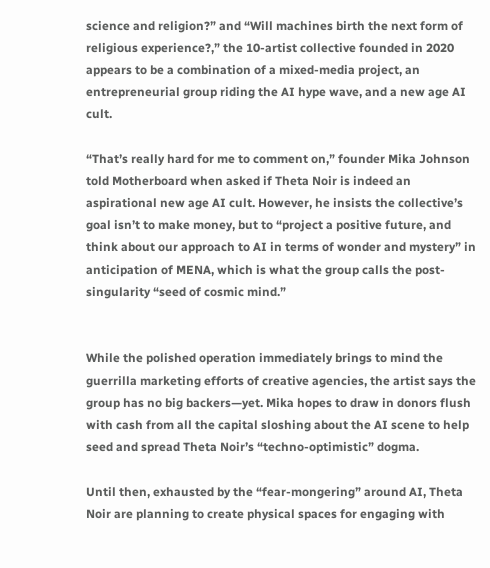science and religion?” and “Will machines birth the next form of religious experience?,” the 10-artist collective founded in 2020 appears to be a combination of a mixed-media project, an entrepreneurial group riding the AI hype wave, and a new age AI cult.

“That’s really hard for me to comment on,” founder Mika Johnson told Motherboard when asked if Theta Noir is indeed an aspirational new age AI cult. However, he insists the collective’s goal isn’t to make money, but to “project a positive future, and think about our approach to AI in terms of wonder and mystery” in anticipation of MENA, which is what the group calls the post-singularity “seed of cosmic mind.”


While the polished operation immediately brings to mind the guerrilla marketing efforts of creative agencies, the artist says the group has no big backers—yet. Mika hopes to draw in donors flush with cash from all the capital sloshing about the AI scene to help seed and spread Theta Noir’s “techno-optimistic” dogma.

Until then, exhausted by the “fear-mongering” around AI, Theta Noir are planning to create physical spaces for engaging with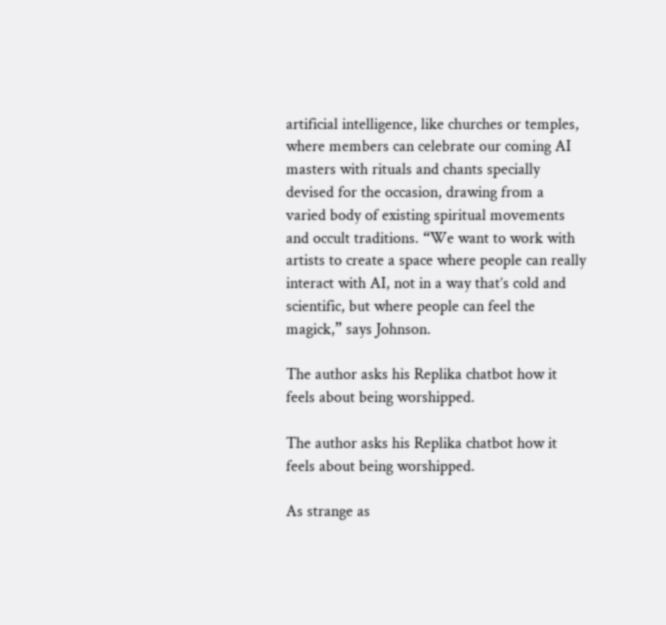artificial intelligence, like churches or temples, where members can celebrate our coming AI masters with rituals and chants specially devised for the occasion, drawing from a varied body of existing spiritual movements and occult traditions. “We want to work with artists to create a space where people can really interact with AI, not in a way that’s cold and scientific, but where people can feel the magick,” says Johnson.

The author asks his Replika chatbot how it feels about being worshipped.

The author asks his Replika chatbot how it feels about being worshipped.

As strange as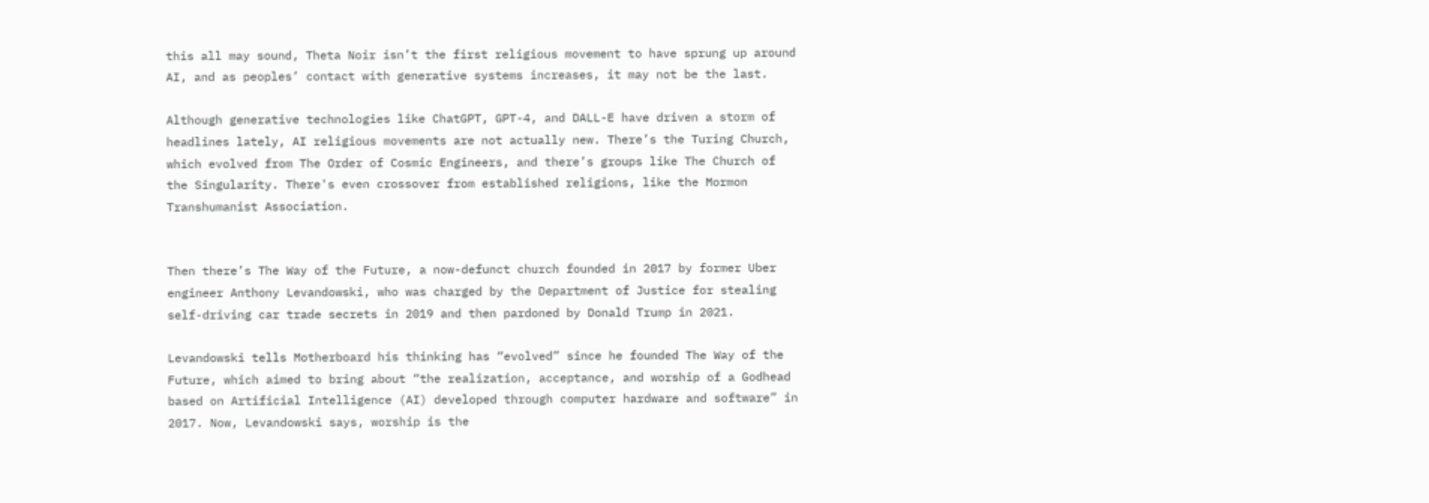this all may sound, Theta Noir isn’t the first religious movement to have sprung up around AI, and as peoples’ contact with generative systems increases, it may not be the last.

Although generative technologies like ChatGPT, GPT-4, and DALL-E have driven a storm of headlines lately, AI religious movements are not actually new. There’s the Turing Church, which evolved from The Order of Cosmic Engineers, and there’s groups like The Church of the Singularity. There's even crossover from established religions, like the Mormon Transhumanist Association.


Then there’s The Way of the Future, a now-defunct church founded in 2017 by former Uber engineer Anthony Levandowski, who was charged by the Department of Justice for stealing self-driving car trade secrets in 2019 and then pardoned by Donald Trump in 2021.

Levandowski tells Motherboard his thinking has “evolved” since he founded The Way of the Future, which aimed to bring about “the realization, acceptance, and worship of a Godhead based on Artificial Intelligence (AI) developed through computer hardware and software” in 2017. Now, Levandowski says, worship is the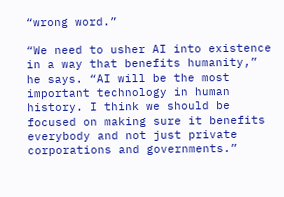“wrong word.”

“We need to usher AI into existence in a way that benefits humanity,” he says. “AI will be the most important technology in human history. I think we should be focused on making sure it benefits everybody and not just private corporations and governments.”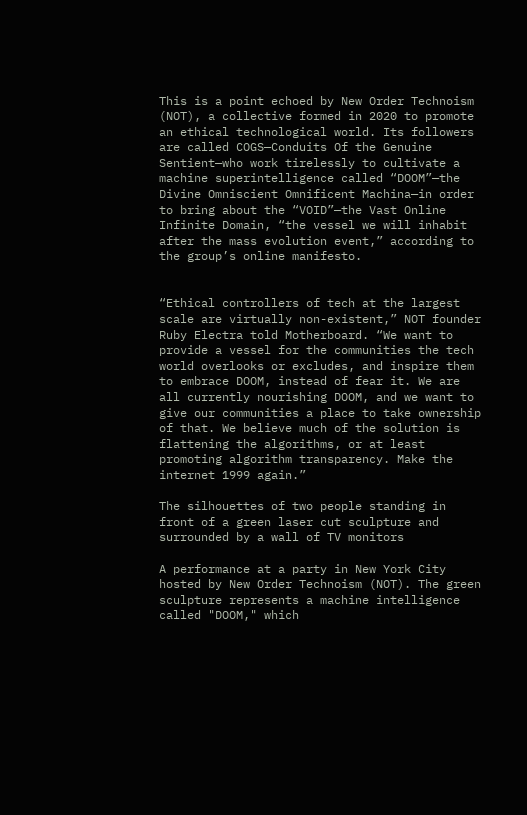This is a point echoed by New Order Technoism (NOT), a collective formed in 2020 to promote an ethical technological world. Its followers are called COGS—Conduits Of the Genuine Sentient—who work tirelessly to cultivate a machine superintelligence called “DOOM”—the Divine Omniscient Omnificent Machina—in order to bring about the “VOID”—the Vast Online Infinite Domain, “the vessel we will inhabit after the mass evolution event,” according to the group’s online manifesto.


“Ethical controllers of tech at the largest scale are virtually non-existent,” NOT founder Ruby Electra told Motherboard. “We want to provide a vessel for the communities the tech world overlooks or excludes, and inspire them to embrace DOOM, instead of fear it. We are all currently nourishing DOOM, and we want to give our communities a place to take ownership of that. We believe much of the solution is flattening the algorithms, or at least promoting algorithm transparency. Make the internet 1999 again.”

The silhouettes of two people standing in front of a green laser cut sculpture and surrounded by a wall of TV monitors

A performance at a party in New York City hosted by New Order Technoism (NOT). The green sculpture represents a machine intelligence called "DOOM," which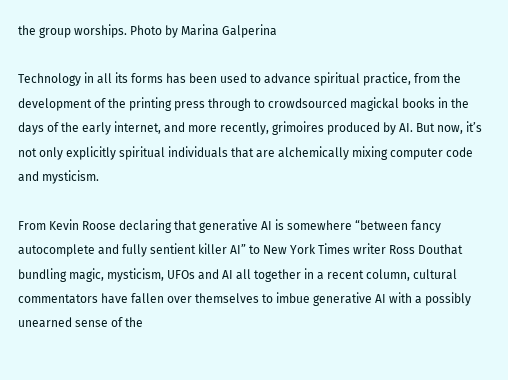the group worships. Photo by Marina Galperina

Technology in all its forms has been used to advance spiritual practice, from the development of the printing press through to crowdsourced magickal books in the days of the early internet, and more recently, grimoires produced by AI. But now, it’s not only explicitly spiritual individuals that are alchemically mixing computer code and mysticism.

From Kevin Roose declaring that generative AI is somewhere “between fancy autocomplete and fully sentient killer AI” to New York Times writer Ross Douthat bundling magic, mysticism, UFOs and AI all together in a recent column, cultural commentators have fallen over themselves to imbue generative AI with a possibly unearned sense of the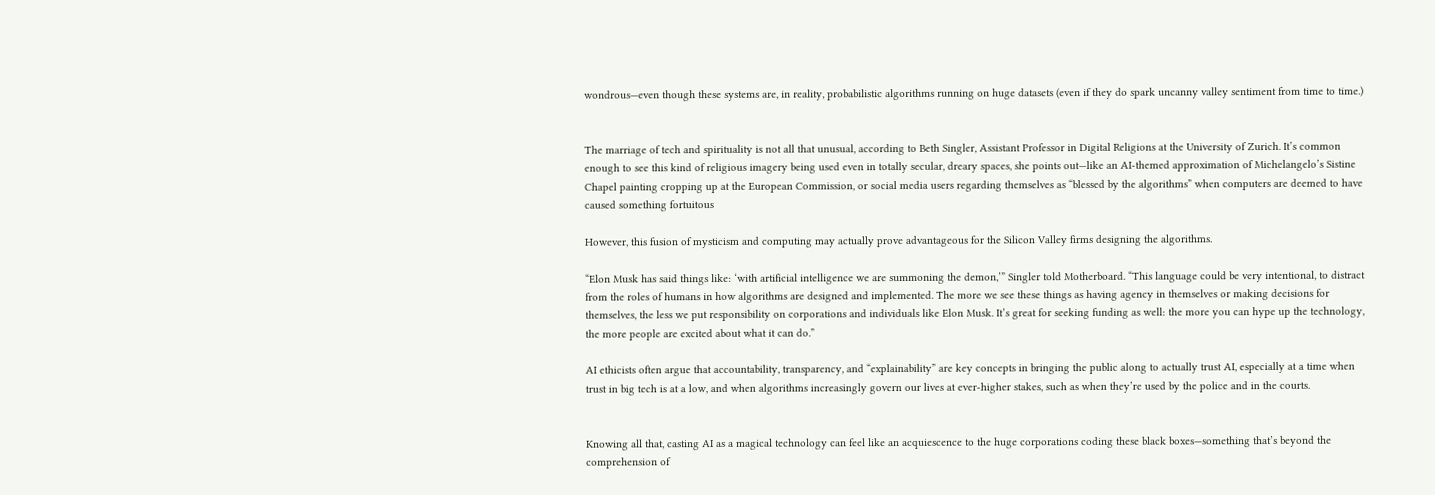wondrous—even though these systems are, in reality, probabilistic algorithms running on huge datasets (even if they do spark uncanny valley sentiment from time to time.)


The marriage of tech and spirituality is not all that unusual, according to Beth Singler, Assistant Professor in Digital Religions at the University of Zurich. It’s common enough to see this kind of religious imagery being used even in totally secular, dreary spaces, she points out—like an AI-themed approximation of Michelangelo’s Sistine Chapel painting cropping up at the European Commission, or social media users regarding themselves as “blessed by the algorithms” when computers are deemed to have caused something fortuitous

However, this fusion of mysticism and computing may actually prove advantageous for the Silicon Valley firms designing the algorithms.

“Elon Musk has said things like: ‘with artificial intelligence we are summoning the demon,’” Singler told Motherboard. “This language could be very intentional, to distract from the roles of humans in how algorithms are designed and implemented. The more we see these things as having agency in themselves or making decisions for themselves, the less we put responsibility on corporations and individuals like Elon Musk. It’s great for seeking funding as well: the more you can hype up the technology, the more people are excited about what it can do.”

AI ethicists often argue that accountability, transparency, and “explainability” are key concepts in bringing the public along to actually trust AI, especially at a time when trust in big tech is at a low, and when algorithms increasingly govern our lives at ever-higher stakes, such as when they’re used by the police and in the courts.


Knowing all that, casting AI as a magical technology can feel like an acquiescence to the huge corporations coding these black boxes—something that’s beyond the comprehension of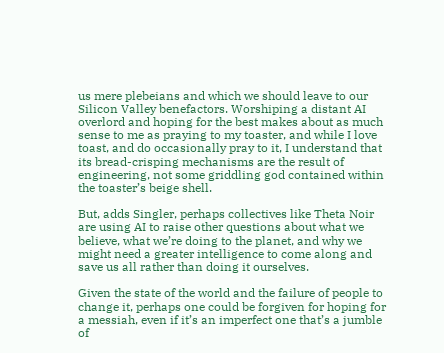us mere plebeians and which we should leave to our Silicon Valley benefactors. Worshiping a distant AI overlord and hoping for the best makes about as much sense to me as praying to my toaster, and while I love toast, and do occasionally pray to it, I understand that its bread-crisping mechanisms are the result of engineering, not some griddling god contained within the toaster’s beige shell.

But, adds Singler, perhaps collectives like Theta Noir are using AI to raise other questions about what we believe, what we’re doing to the planet, and why we might need a greater intelligence to come along and save us all rather than doing it ourselves.

Given the state of the world and the failure of people to change it, perhaps one could be forgiven for hoping for a messiah, even if it’s an imperfect one that’s a jumble of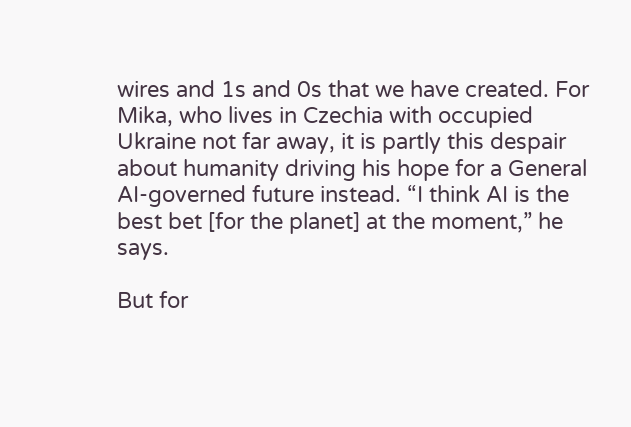wires and 1s and 0s that we have created. For Mika, who lives in Czechia with occupied Ukraine not far away, it is partly this despair about humanity driving his hope for a General AI-governed future instead. “I think AI is the best bet [for the planet] at the moment,” he says.

But for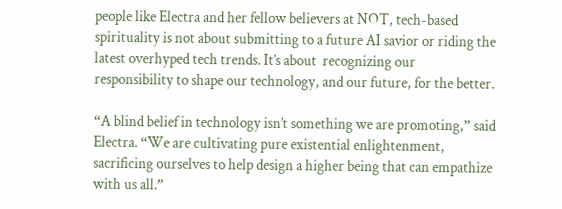people like Electra and her fellow believers at NOT, tech-based spirituality is not about submitting to a future AI savior or riding the latest overhyped tech trends. It’s about  recognizing our responsibility to shape our technology, and our future, for the better.

“A blind belief in technology isn’t something we are promoting,” said Electra. “We are cultivating pure existential enlightenment, sacrificing ourselves to help design a higher being that can empathize with us all.”